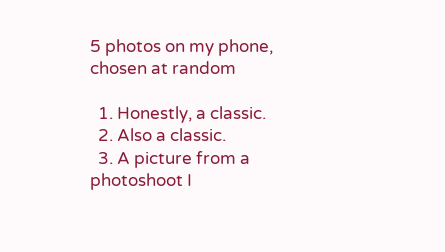5 photos on my phone, chosen at random

  1. Honestly, a classic.
  2. Also a classic.
  3. A picture from a photoshoot I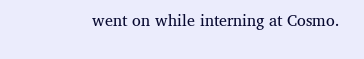went on while interning at Cosmo.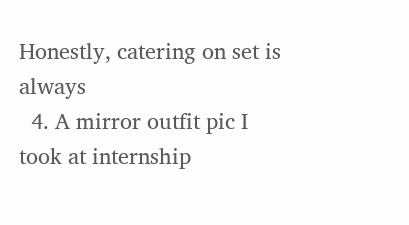Honestly, catering on set is always
  4. A mirror outfit pic I took at internship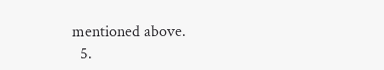mentioned above.
  5.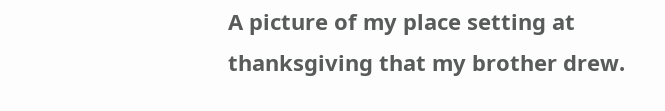A picture of my place setting at thanksgiving that my brother drew.